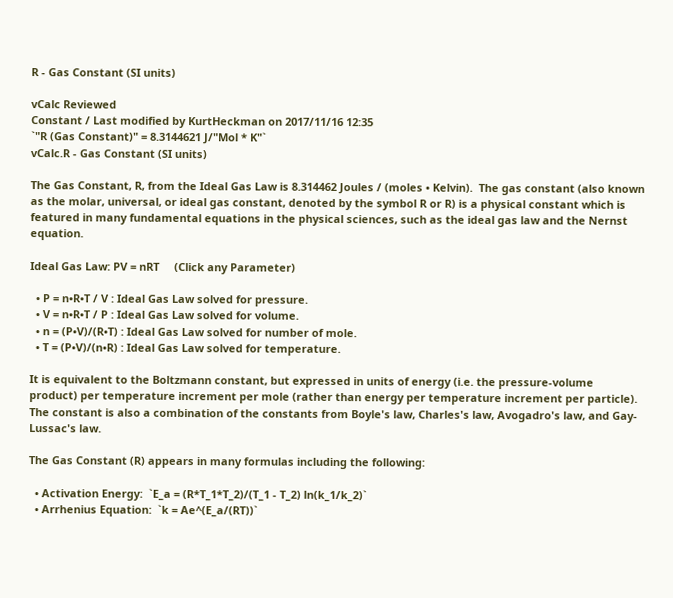R - Gas Constant (SI units)

vCalc Reviewed
Constant / Last modified by KurtHeckman on 2017/11/16 12:35
`"R (Gas Constant)" = 8.3144621 J/"Mol * K"`
vCalc.R - Gas Constant (SI units)

The Gas Constant, R, from the Ideal Gas Law is 8.314462 Joules / (moles • Kelvin).  The gas constant (also known as the molar, universal, or ideal gas constant, denoted by the symbol R or R) is a physical constant which is featured in many fundamental equations in the physical sciences, such as the ideal gas law and the Nernst equation.

Ideal Gas Law: PV = nRT     (Click any Parameter)

  • P = n•R•T / V : Ideal Gas Law solved for pressure.
  • V = n•R•T / P : Ideal Gas Law solved for volume.
  • n = (P•V)/(R•T) : Ideal Gas Law solved for number of mole.
  • T = (P•V)/(n•R) : Ideal Gas Law solved for temperature.

It is equivalent to the Boltzmann constant, but expressed in units of energy (i.e. the pressure-volume product) per temperature increment per mole (rather than energy per temperature increment per particle). The constant is also a combination of the constants from Boyle's law, Charles's law, Avogadro's law, and Gay-Lussac's law.

The Gas Constant (R) appears in many formulas including the following:

  • Activation Energy:  `E_a = (R*T_1*T_2)/(T_1 - T_2) ln(k_1/k_2)`
  • Arrhenius Equation:  `k = Ae^(E_a/(RT))`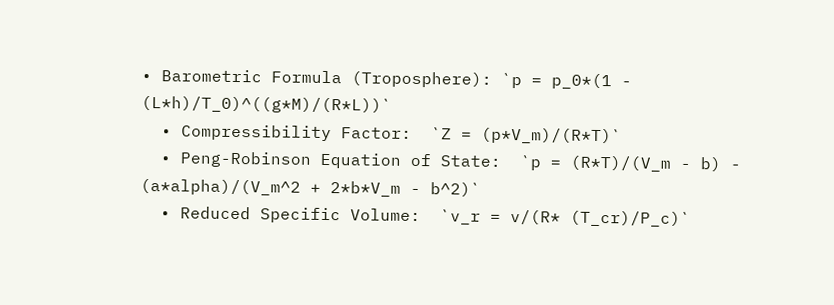• Barometric Formula (Troposphere): `p = p_0*(1 - (L*h)/T_0)^((g*M)/(R*L))`
  • Compressibility Factor:  `Z = (p*V_m)/(R*T)`
  • Peng-Robinson Equation of State:  `p = (R*T)/(V_m - b) - (a*alpha)/(V_m^2 + 2*b*V_m - b^2)`
  • Reduced Specific Volume:  `v_r = v/(R* (T_cr)/P_c)`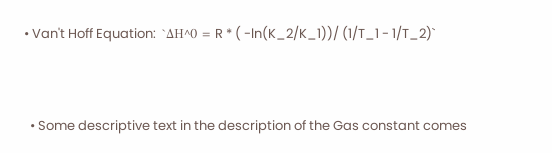• Van't Hoff Equation:  `ΔH^0 = R * ( -ln(K_2/K_1))/ (1/T_1 - 1/T_2)`


  • Some descriptive text in the description of the Gas constant comes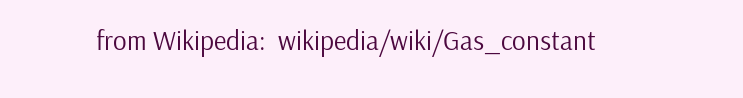from Wikipedia:  wikipedia/wiki/Gas_constant